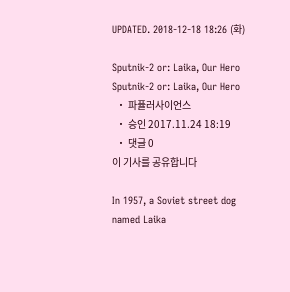UPDATED. 2018-12-18 18:26 (화)

Sputnik-2 or: Laika, Our Hero
Sputnik-2 or: Laika, Our Hero
  • 파퓰러사이언스
  • 승인 2017.11.24 18:19
  • 댓글 0
이 기사를 공유합니다

In 1957, a Soviet street dog named Laika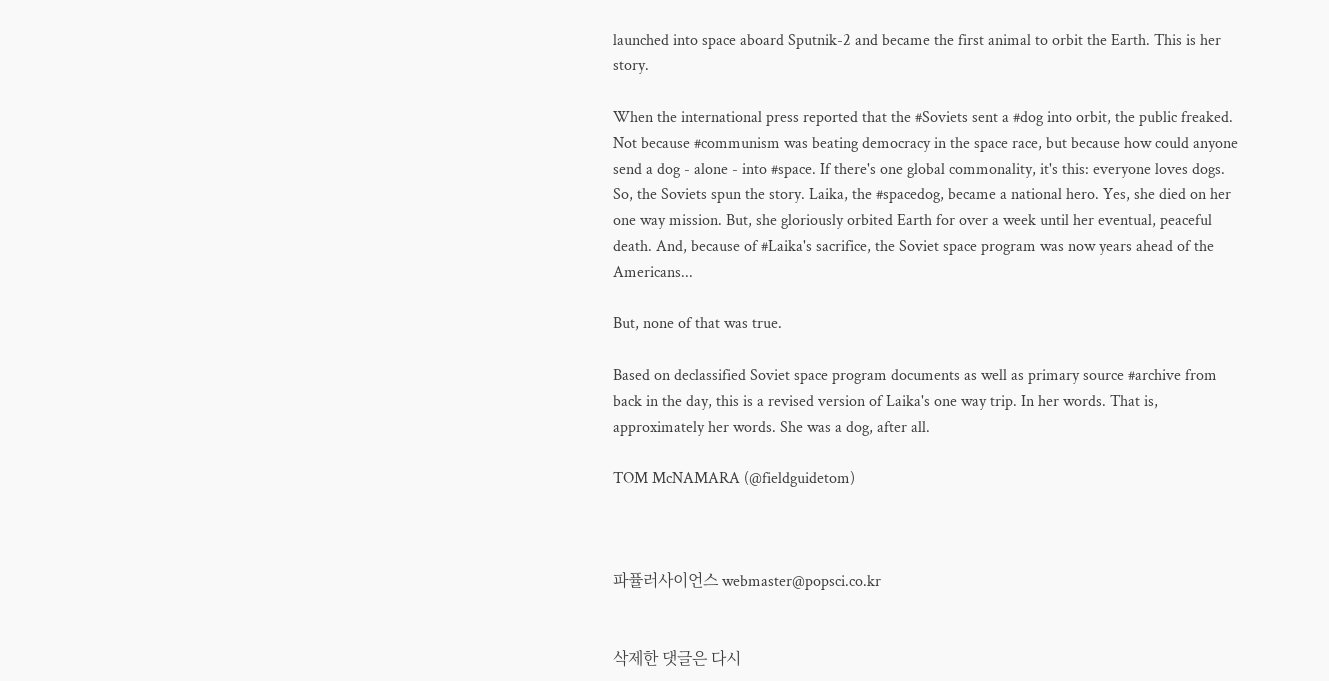launched into space aboard Sputnik-2 and became the first animal to orbit the Earth. This is her story.

When the international press reported that the #Soviets sent a #dog into orbit, the public freaked. Not because #communism was beating democracy in the space race, but because how could anyone send a dog - alone - into #space. If there's one global commonality, it's this: everyone loves dogs. So, the Soviets spun the story. Laika, the #spacedog, became a national hero. Yes, she died on her one way mission. But, she gloriously orbited Earth for over a week until her eventual, peaceful death. And, because of #Laika's sacrifice, the Soviet space program was now years ahead of the Americans...

But, none of that was true.

Based on declassified Soviet space program documents as well as primary source #archive from back in the day, this is a revised version of Laika's one way trip. In her words. That is, approximately her words. She was a dog, after all.

TOM McNAMARA (@fieldguidetom)



파퓰러사이언스 webmaster@popsci.co.kr


삭제한 댓글은 다시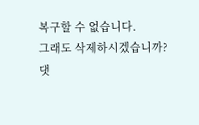복구할 수 없습니다.
그래도 삭제하시겠습니까?
댓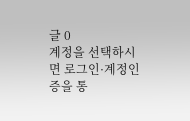글 0
계정을 선택하시면 로그인·계정인증을 통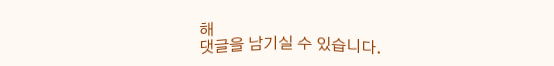해
댓글을 남기실 수 있습니다.